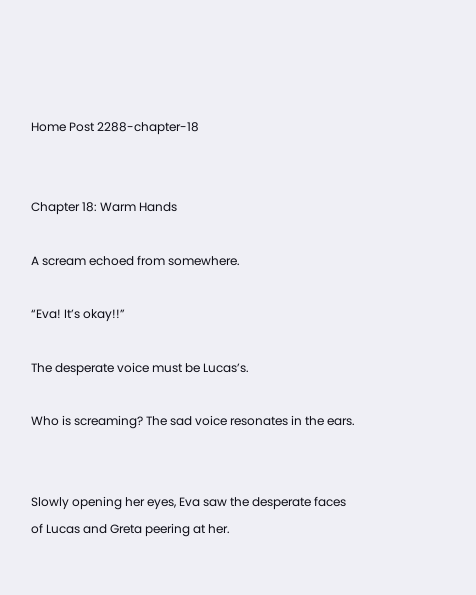Home Post 2288-chapter-18


Chapter 18: Warm Hands

A scream echoed from somewhere.

“Eva! It’s okay!!”

The desperate voice must be Lucas’s.

Who is screaming? The sad voice resonates in the ears.


Slowly opening her eyes, Eva saw the desperate faces of Lucas and Greta peering at her.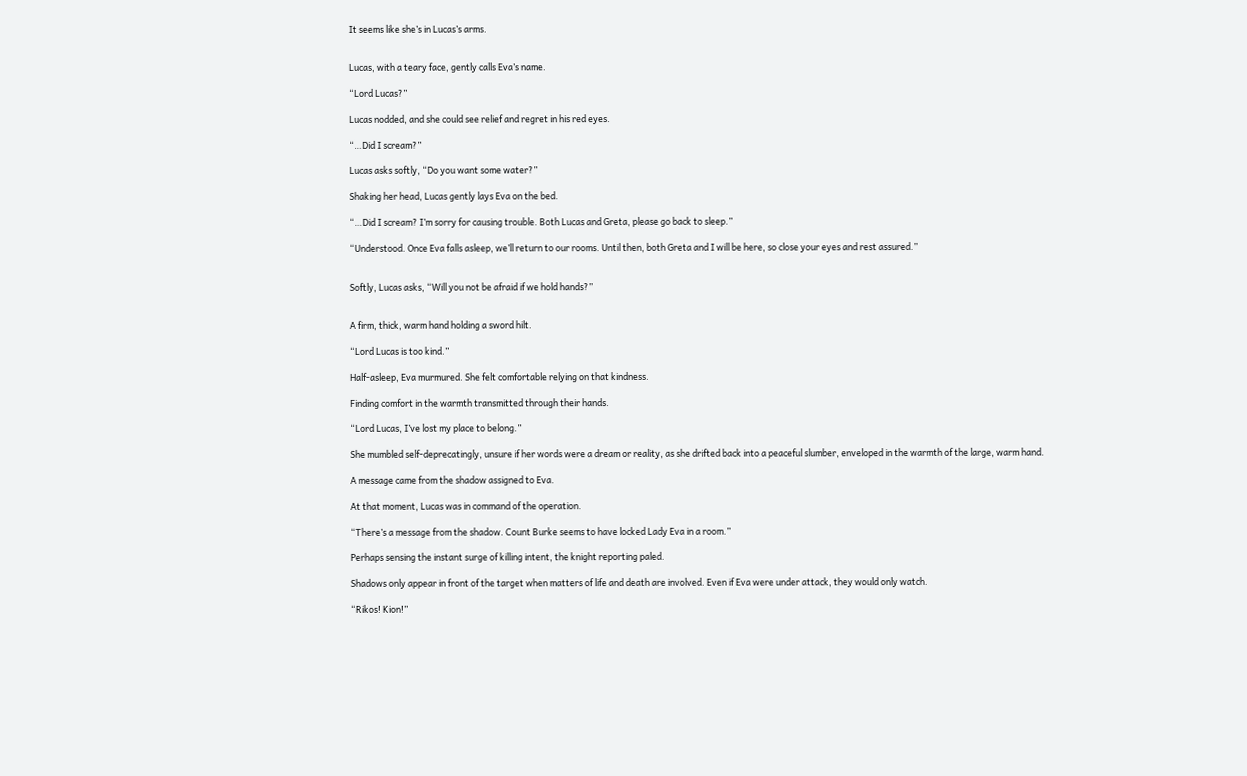It seems like she’s in Lucas’s arms.


Lucas, with a teary face, gently calls Eva’s name.

“Lord Lucas?”

Lucas nodded, and she could see relief and regret in his red eyes.

“…Did I scream?”

Lucas asks softly, “Do you want some water?”

Shaking her head, Lucas gently lays Eva on the bed.

“…Did I scream? I’m sorry for causing trouble. Both Lucas and Greta, please go back to sleep.”

“Understood. Once Eva falls asleep, we’ll return to our rooms. Until then, both Greta and I will be here, so close your eyes and rest assured.”


Softly, Lucas asks, “Will you not be afraid if we hold hands?”


A firm, thick, warm hand holding a sword hilt.

“Lord Lucas is too kind.”

Half-asleep, Eva murmured. She felt comfortable relying on that kindness.

Finding comfort in the warmth transmitted through their hands.

“Lord Lucas, I’ve lost my place to belong.”

She mumbled self-deprecatingly, unsure if her words were a dream or reality, as she drifted back into a peaceful slumber, enveloped in the warmth of the large, warm hand.

A message came from the shadow assigned to Eva.

At that moment, Lucas was in command of the operation.

“There’s a message from the shadow. Count Burke seems to have locked Lady Eva in a room.”

Perhaps sensing the instant surge of killing intent, the knight reporting paled.

Shadows only appear in front of the target when matters of life and death are involved. Even if Eva were under attack, they would only watch.

“Rikos! Kion!”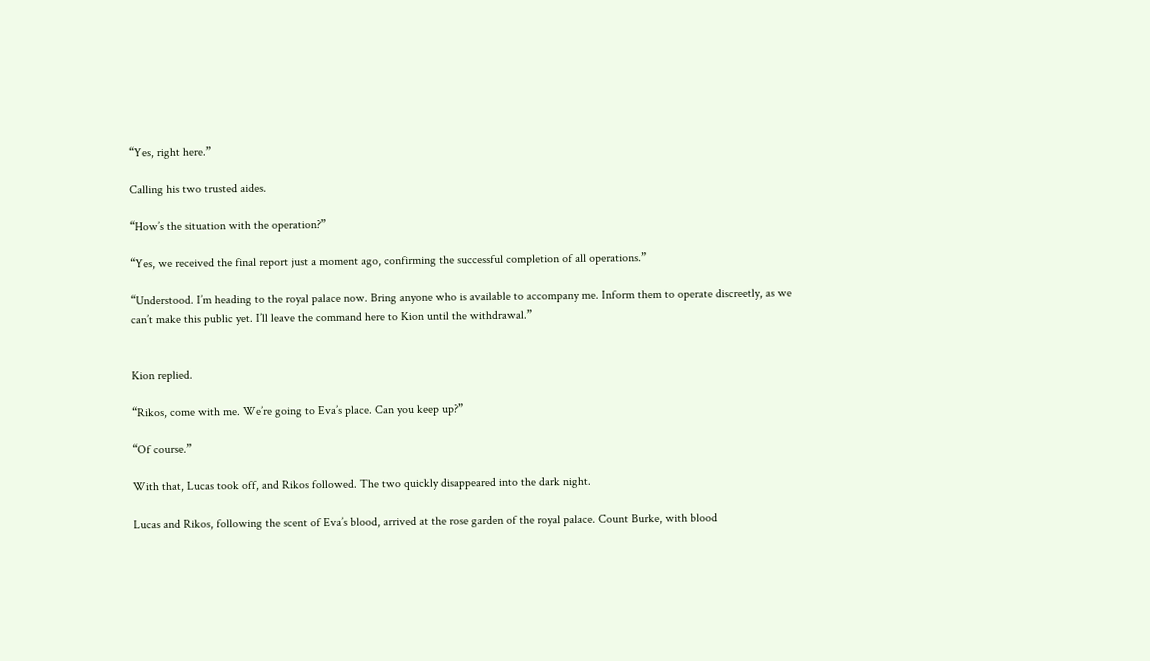“Yes, right here.”

Calling his two trusted aides.

“How’s the situation with the operation?”

“Yes, we received the final report just a moment ago, confirming the successful completion of all operations.”

“Understood. I’m heading to the royal palace now. Bring anyone who is available to accompany me. Inform them to operate discreetly, as we can’t make this public yet. I’ll leave the command here to Kion until the withdrawal.”


Kion replied.

“Rikos, come with me. We’re going to Eva’s place. Can you keep up?”

“Of course.”

With that, Lucas took off, and Rikos followed. The two quickly disappeared into the dark night.

Lucas and Rikos, following the scent of Eva’s blood, arrived at the rose garden of the royal palace. Count Burke, with blood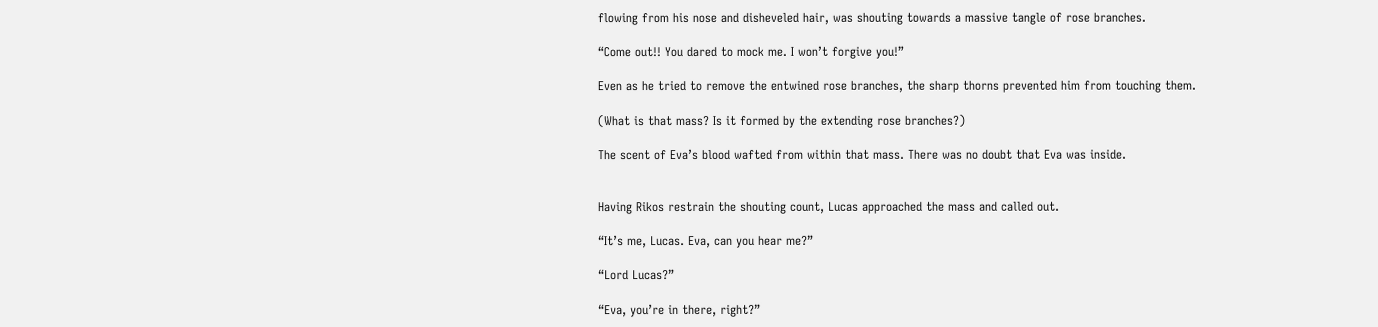flowing from his nose and disheveled hair, was shouting towards a massive tangle of rose branches.

“Come out!! You dared to mock me. I won’t forgive you!”

Even as he tried to remove the entwined rose branches, the sharp thorns prevented him from touching them.

(What is that mass? Is it formed by the extending rose branches?)

The scent of Eva’s blood wafted from within that mass. There was no doubt that Eva was inside.


Having Rikos restrain the shouting count, Lucas approached the mass and called out.

“It’s me, Lucas. Eva, can you hear me?”

“Lord Lucas?”

“Eva, you’re in there, right?”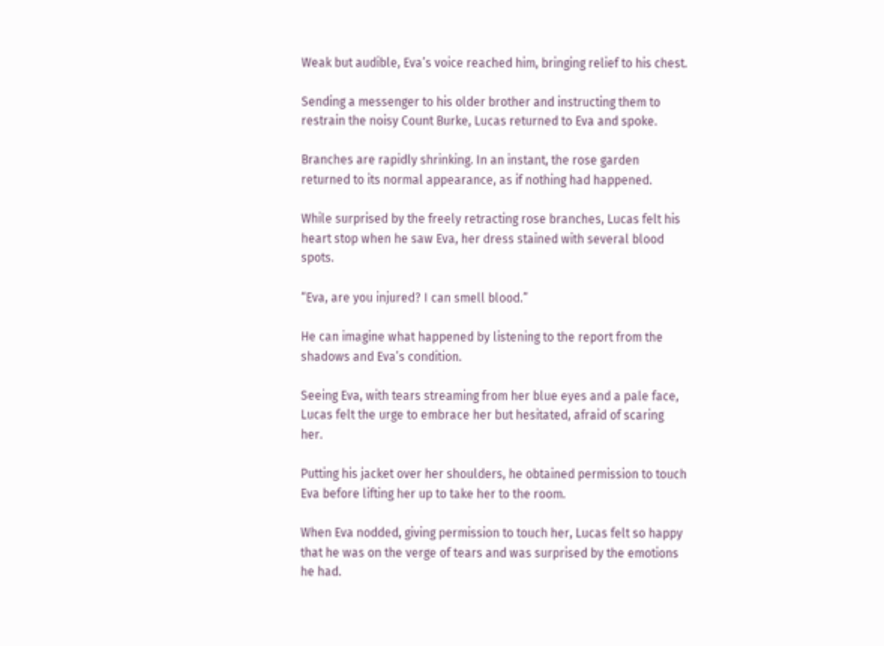Weak but audible, Eva’s voice reached him, bringing relief to his chest.

Sending a messenger to his older brother and instructing them to restrain the noisy Count Burke, Lucas returned to Eva and spoke.

Branches are rapidly shrinking. In an instant, the rose garden returned to its normal appearance, as if nothing had happened.

While surprised by the freely retracting rose branches, Lucas felt his heart stop when he saw Eva, her dress stained with several blood spots.

“Eva, are you injured? I can smell blood.”

He can imagine what happened by listening to the report from the shadows and Eva’s condition.

Seeing Eva, with tears streaming from her blue eyes and a pale face, Lucas felt the urge to embrace her but hesitated, afraid of scaring her.

Putting his jacket over her shoulders, he obtained permission to touch Eva before lifting her up to take her to the room.

When Eva nodded, giving permission to touch her, Lucas felt so happy that he was on the verge of tears and was surprised by the emotions he had.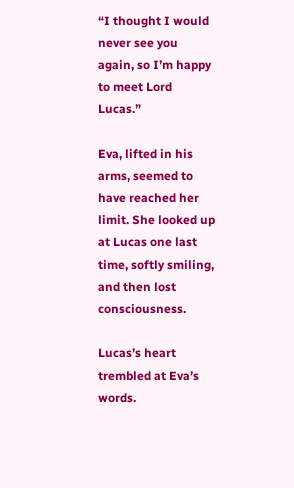“I thought I would never see you again, so I’m happy to meet Lord Lucas.”

Eva, lifted in his arms, seemed to have reached her limit. She looked up at Lucas one last time, softly smiling, and then lost consciousness.

Lucas’s heart trembled at Eva’s words.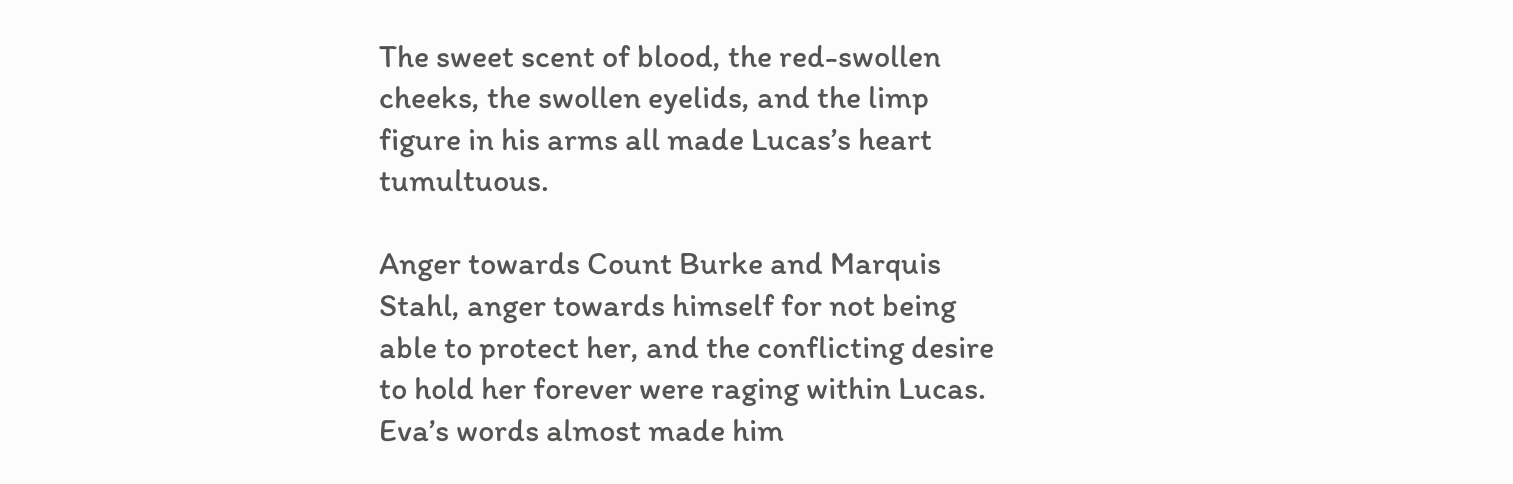The sweet scent of blood, the red-swollen cheeks, the swollen eyelids, and the limp figure in his arms all made Lucas’s heart tumultuous.

Anger towards Count Burke and Marquis Stahl, anger towards himself for not being able to protect her, and the conflicting desire to hold her forever were raging within Lucas. Eva’s words almost made him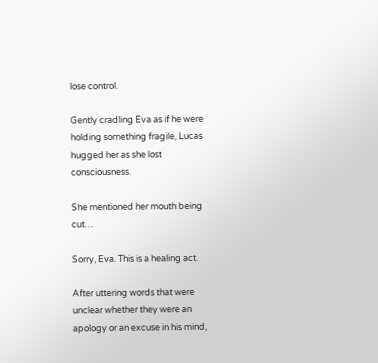lose control.

Gently cradling Eva as if he were holding something fragile, Lucas hugged her as she lost consciousness.

She mentioned her mouth being cut…

Sorry, Eva. This is a healing act.

After uttering words that were unclear whether they were an apology or an excuse in his mind,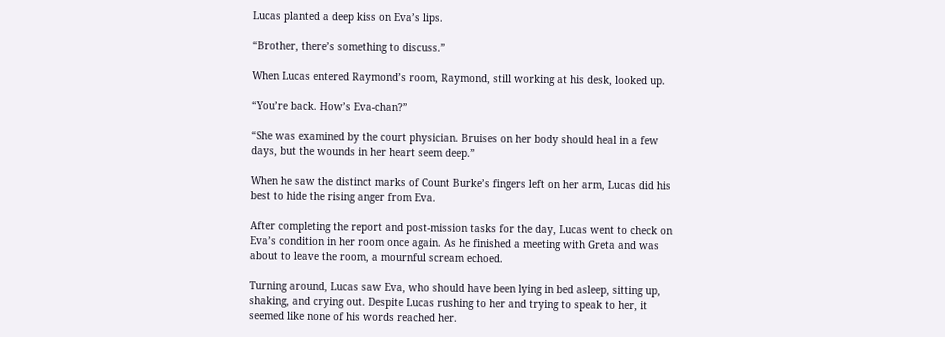Lucas planted a deep kiss on Eva’s lips.

“Brother, there’s something to discuss.”

When Lucas entered Raymond’s room, Raymond, still working at his desk, looked up.

“You’re back. How’s Eva-chan?”

“She was examined by the court physician. Bruises on her body should heal in a few days, but the wounds in her heart seem deep.”

When he saw the distinct marks of Count Burke’s fingers left on her arm, Lucas did his best to hide the rising anger from Eva.

After completing the report and post-mission tasks for the day, Lucas went to check on Eva’s condition in her room once again. As he finished a meeting with Greta and was about to leave the room, a mournful scream echoed.

Turning around, Lucas saw Eva, who should have been lying in bed asleep, sitting up, shaking, and crying out. Despite Lucas rushing to her and trying to speak to her, it seemed like none of his words reached her.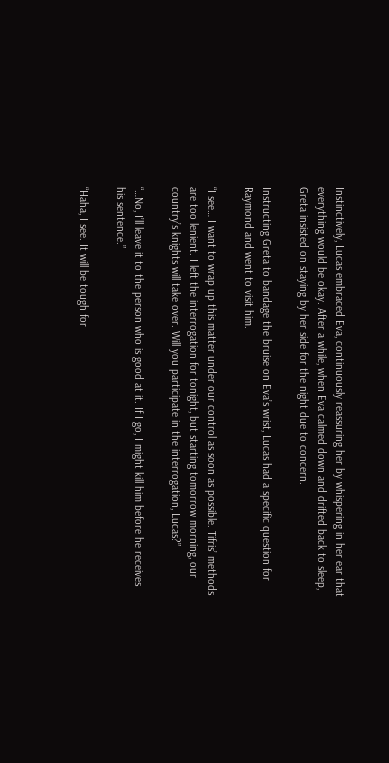Instinctively, Lucas embraced Eva, continuously reassuring her by whispering in her ear that everything would be okay. After a while, when Eva calmed down and drifted back to sleep, Greta insisted on staying by her side for the night due to concern.

Instructing Greta to bandage the bruise on Eva’s wrist, Lucas had a specific question for Raymond and went to visit him.

“I see… I want to wrap up this matter under our control as soon as possible. Tifris’ methods are too lenient. I left the interrogation for tonight, but starting tomorrow morning, our country’s knights will take over. Will you participate in the interrogation, Lucas?”

“…No, I’ll leave it to the person who is good at it. If I go, I might kill him before he receives his sentence.”

“Haha, I see. It will be tough for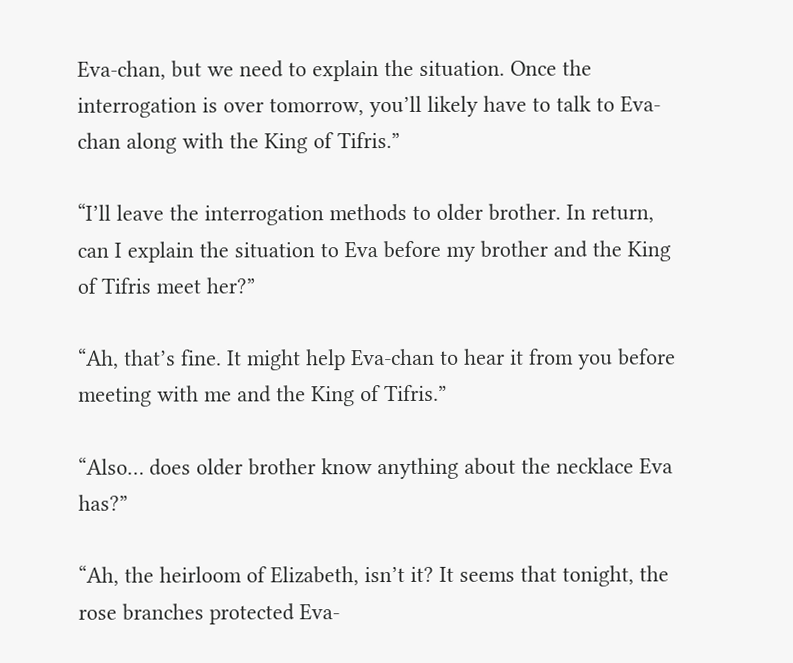Eva-chan, but we need to explain the situation. Once the interrogation is over tomorrow, you’ll likely have to talk to Eva-chan along with the King of Tifris.”

“I’ll leave the interrogation methods to older brother. In return, can I explain the situation to Eva before my brother and the King of Tifris meet her?”

“Ah, that’s fine. It might help Eva-chan to hear it from you before meeting with me and the King of Tifris.”

“Also… does older brother know anything about the necklace Eva has?”

“Ah, the heirloom of Elizabeth, isn’t it? It seems that tonight, the rose branches protected Eva-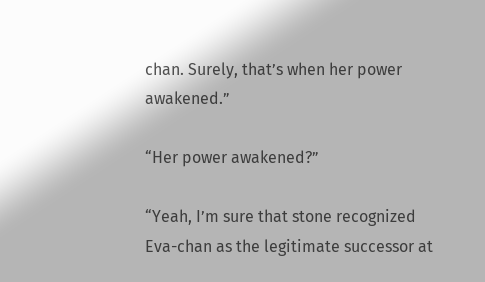chan. Surely, that’s when her power awakened.”

“Her power awakened?”

“Yeah, I’m sure that stone recognized Eva-chan as the legitimate successor at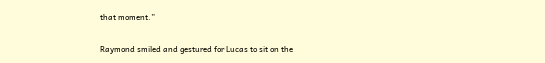that moment.”

Raymond smiled and gestured for Lucas to sit on the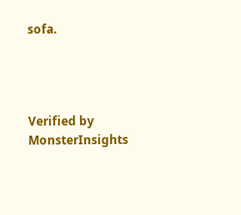sofa.




Verified by MonsterInsights